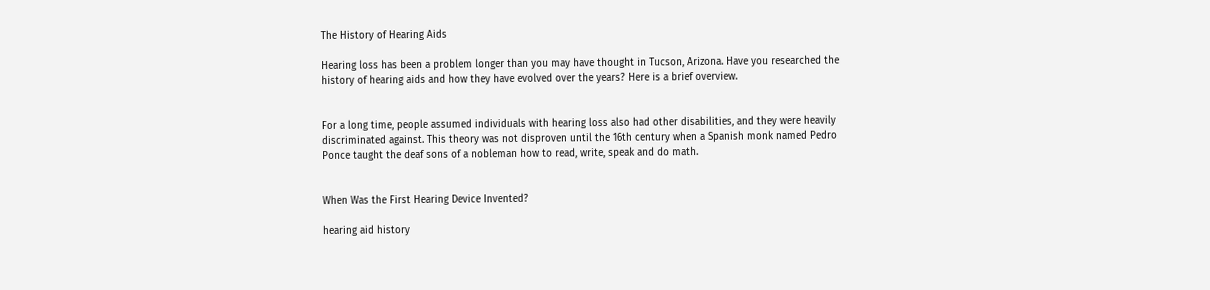The History of Hearing Aids

Hearing loss has been a problem longer than you may have thought in Tucson, Arizona. Have you researched the history of hearing aids and how they have evolved over the years? Here is a brief overview.


For a long time, people assumed individuals with hearing loss also had other disabilities, and they were heavily discriminated against. This theory was not disproven until the 16th century when a Spanish monk named Pedro Ponce taught the deaf sons of a nobleman how to read, write, speak and do math.


When Was the First Hearing Device Invented?

hearing aid history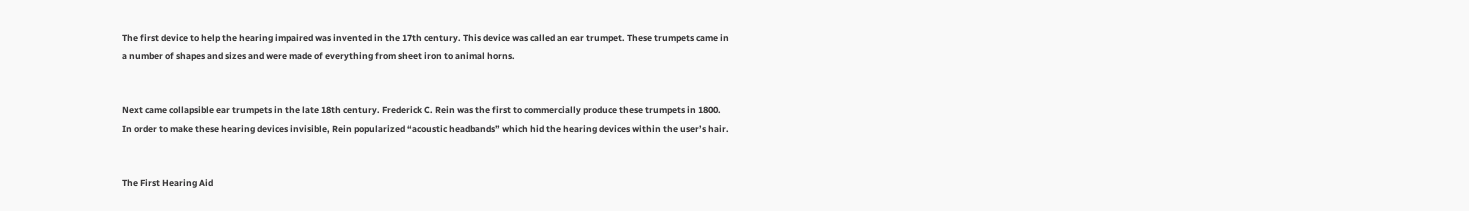The first device to help the hearing impaired was invented in the 17th century. This device was called an ear trumpet. These trumpets came in a number of shapes and sizes and were made of everything from sheet iron to animal horns.


Next came collapsible ear trumpets in the late 18th century. Frederick C. Rein was the first to commercially produce these trumpets in 1800. In order to make these hearing devices invisible, Rein popularized “acoustic headbands” which hid the hearing devices within the user’s hair.


The First Hearing Aid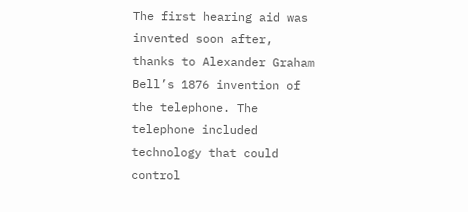The first hearing aid was invented soon after, thanks to Alexander Graham Bell’s 1876 invention of the telephone. The telephone included technology that could control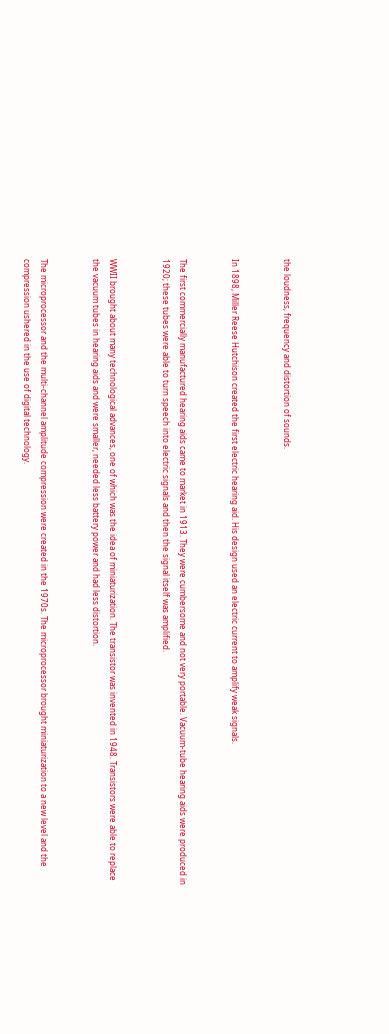the loudness, frequency and distortion of sounds.


In 1898, Miller Reese Hutchison created the first electric hearing aid. His design used an electric current to amplify weak signals.


The first commercially manufactured hearing aids came to market in 1913. They were cumbersome and not very portable. Vacuum-tube hearing aids were produced in 1920; these tubes were able to turn speech into electric signals and then the signal itself was amplified.


WWII brought about many technological advances, one of which was the idea of miniaturization. The transistor was invented in 1948. Transistors were able to replace the vacuum tubes in hearing aids and were smaller, needed less battery power and had less distortion.


The microprocessor and the multi-channel amplitude compression were created in the 1970s. The microprocessor brought miniaturization to a new level and the compression ushered in the use of digital technology.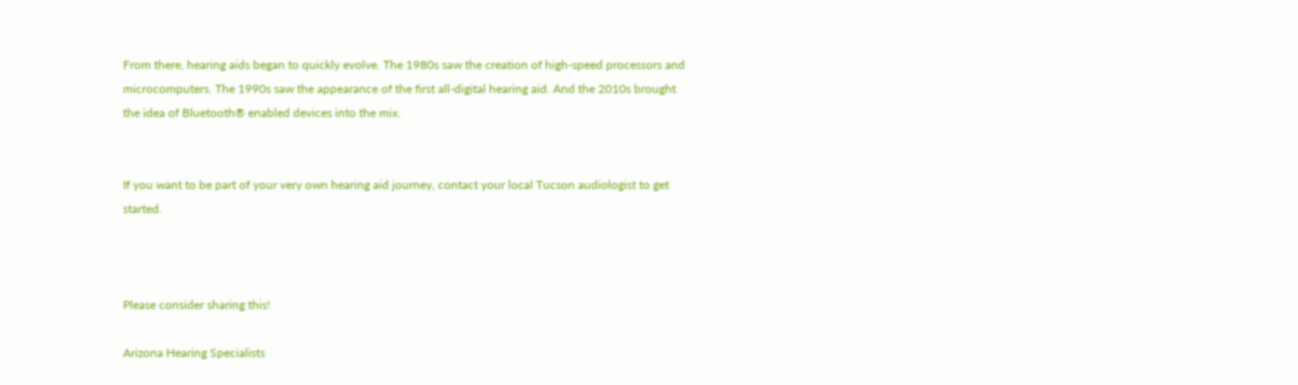From there, hearing aids began to quickly evolve. The 1980s saw the creation of high-speed processors and microcomputers. The 1990s saw the appearance of the first all-digital hearing aid. And the 2010s brought the idea of Bluetooth® enabled devices into the mix.


If you want to be part of your very own hearing aid journey, contact your local Tucson audiologist to get started.



Please consider sharing this!

Arizona Hearing Specialists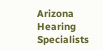Arizona Hearing Specialists